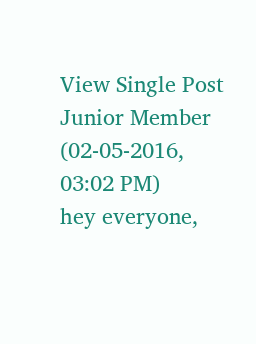View Single Post
Junior Member
(02-05-2016, 03:02 PM)
hey everyone,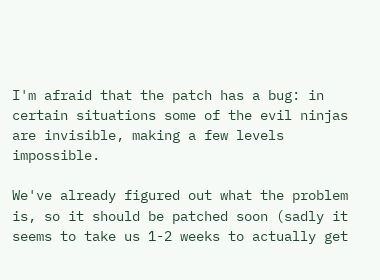I'm afraid that the patch has a bug: in certain situations some of the evil ninjas are invisible, making a few levels impossible.

We've already figured out what the problem is, so it should be patched soon (sadly it seems to take us 1-2 weeks to actually get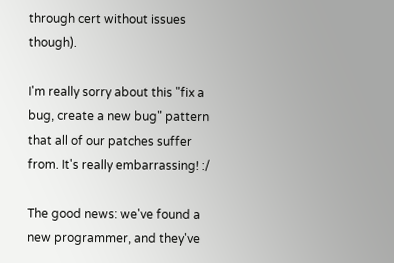through cert without issues though).

I'm really sorry about this "fix a bug, create a new bug" pattern that all of our patches suffer from. It's really embarrassing! :/

The good news: we've found a new programmer, and they've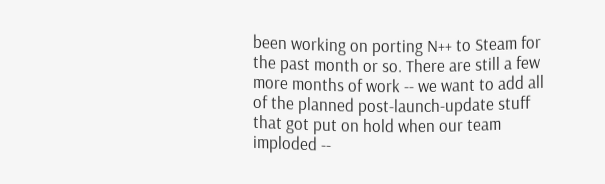been working on porting N++ to Steam for the past month or so. There are still a few more months of work -- we want to add all of the planned post-launch-update stuff that got put on hold when our team imploded --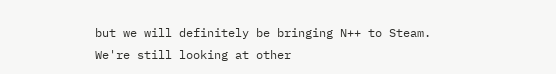but we will definitely be bringing N++ to Steam. We're still looking at other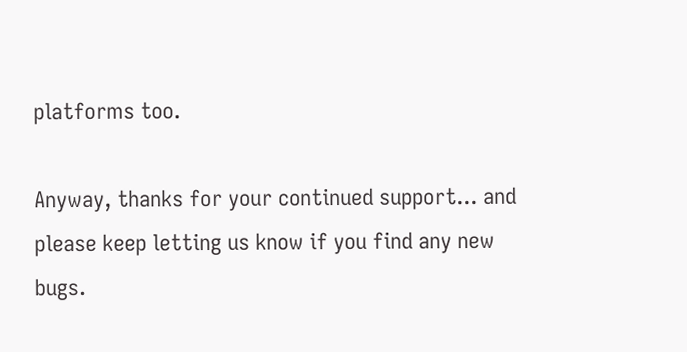platforms too.

Anyway, thanks for your continued support... and please keep letting us know if you find any new bugs.